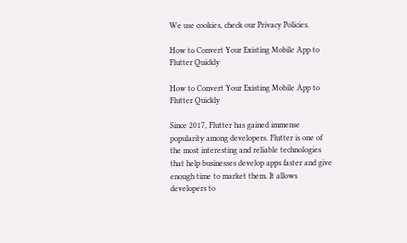We use cookies, check our Privacy Policies.

How to Convert Your Existing Mobile App to Flutter Quickly

How to Convert Your Existing Mobile App to Flutter Quickly

Since 2017, Flutter has gained immense popularity among developers. Flutter is one of the most interesting and reliable technologies that help businesses develop apps faster and give enough time to market them. It allows developers to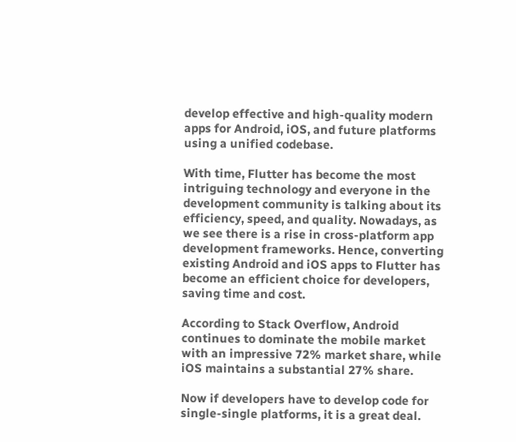develop effective and high-quality modern apps for Android, iOS, and future platforms using a unified codebase.

With time, Flutter has become the most intriguing technology and everyone in the development community is talking about its efficiency, speed, and quality. Nowadays, as we see there is a rise in cross-platform app development frameworks. Hence, converting existing Android and iOS apps to Flutter has become an efficient choice for developers, saving time and cost.

According to Stack Overflow, Android continues to dominate the mobile market with an impressive 72% market share, while iOS maintains a substantial 27% share.

Now if developers have to develop code for single-single platforms, it is a great deal.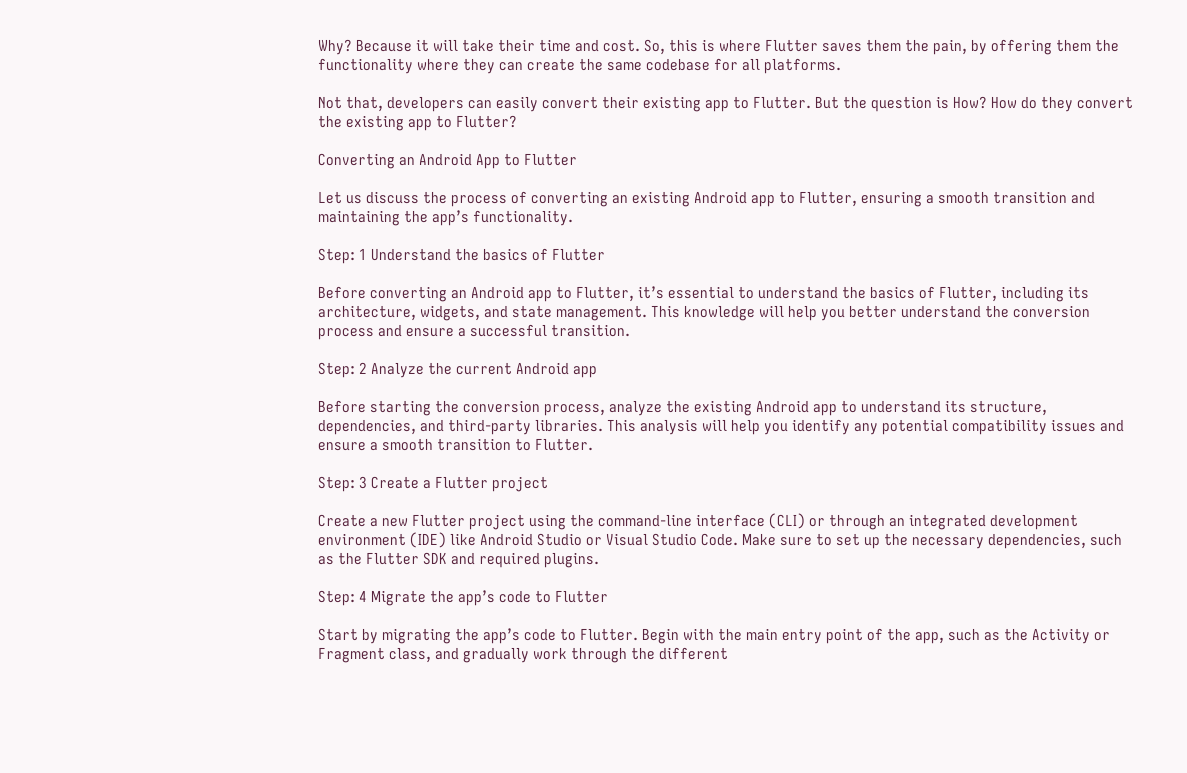Why? Because it will take their time and cost. So, this is where Flutter saves them the pain, by offering them the functionality where they can create the same codebase for all platforms.

Not that, developers can easily convert their existing app to Flutter. But the question is How? How do they convert the existing app to Flutter?

Converting an Android App to Flutter

Let us discuss the process of converting an existing Android app to Flutter, ensuring a smooth transition and maintaining the app’s functionality.

Step: 1 Understand the basics of Flutter

Before converting an Android app to Flutter, it’s essential to understand the basics of Flutter, including its architecture, widgets, and state management. This knowledge will help you better understand the conversion process and ensure a successful transition.

Step: 2 Analyze the current Android app

Before starting the conversion process, analyze the existing Android app to understand its structure, dependencies, and third-party libraries. This analysis will help you identify any potential compatibility issues and ensure a smooth transition to Flutter.

Step: 3 Create a Flutter project

Create a new Flutter project using the command-line interface (CLI) or through an integrated development environment (IDE) like Android Studio or Visual Studio Code. Make sure to set up the necessary dependencies, such as the Flutter SDK and required plugins.

Step: 4 Migrate the app’s code to Flutter

Start by migrating the app’s code to Flutter. Begin with the main entry point of the app, such as the Activity or Fragment class, and gradually work through the different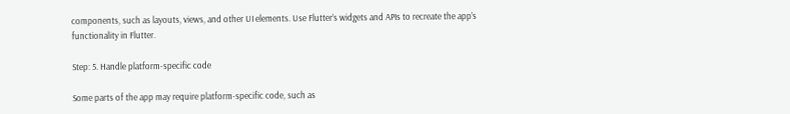components, such as layouts, views, and other UI elements. Use Flutter’s widgets and APIs to recreate the app’s functionality in Flutter.

Step: 5. Handle platform-specific code

Some parts of the app may require platform-specific code, such as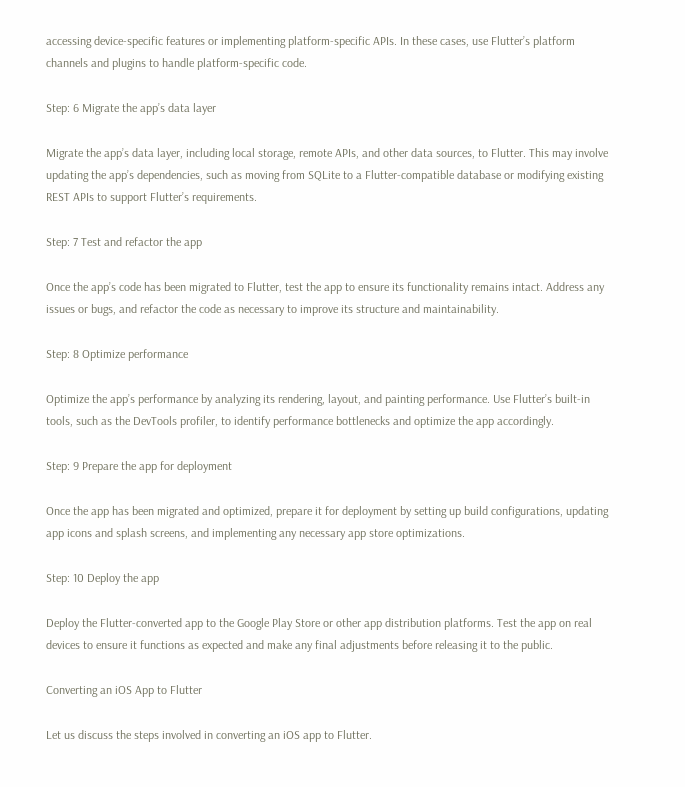accessing device-specific features or implementing platform-specific APIs. In these cases, use Flutter’s platform channels and plugins to handle platform-specific code.

Step: 6 Migrate the app’s data layer

Migrate the app’s data layer, including local storage, remote APIs, and other data sources, to Flutter. This may involve updating the app’s dependencies, such as moving from SQLite to a Flutter-compatible database or modifying existing REST APIs to support Flutter’s requirements.

Step: 7 Test and refactor the app

Once the app’s code has been migrated to Flutter, test the app to ensure its functionality remains intact. Address any issues or bugs, and refactor the code as necessary to improve its structure and maintainability.

Step: 8 Optimize performance

Optimize the app’s performance by analyzing its rendering, layout, and painting performance. Use Flutter’s built-in tools, such as the DevTools profiler, to identify performance bottlenecks and optimize the app accordingly.

Step: 9 Prepare the app for deployment

Once the app has been migrated and optimized, prepare it for deployment by setting up build configurations, updating app icons and splash screens, and implementing any necessary app store optimizations.

Step: 10 Deploy the app

Deploy the Flutter-converted app to the Google Play Store or other app distribution platforms. Test the app on real devices to ensure it functions as expected and make any final adjustments before releasing it to the public.

Converting an iOS App to Flutter

Let us discuss the steps involved in converting an iOS app to Flutter.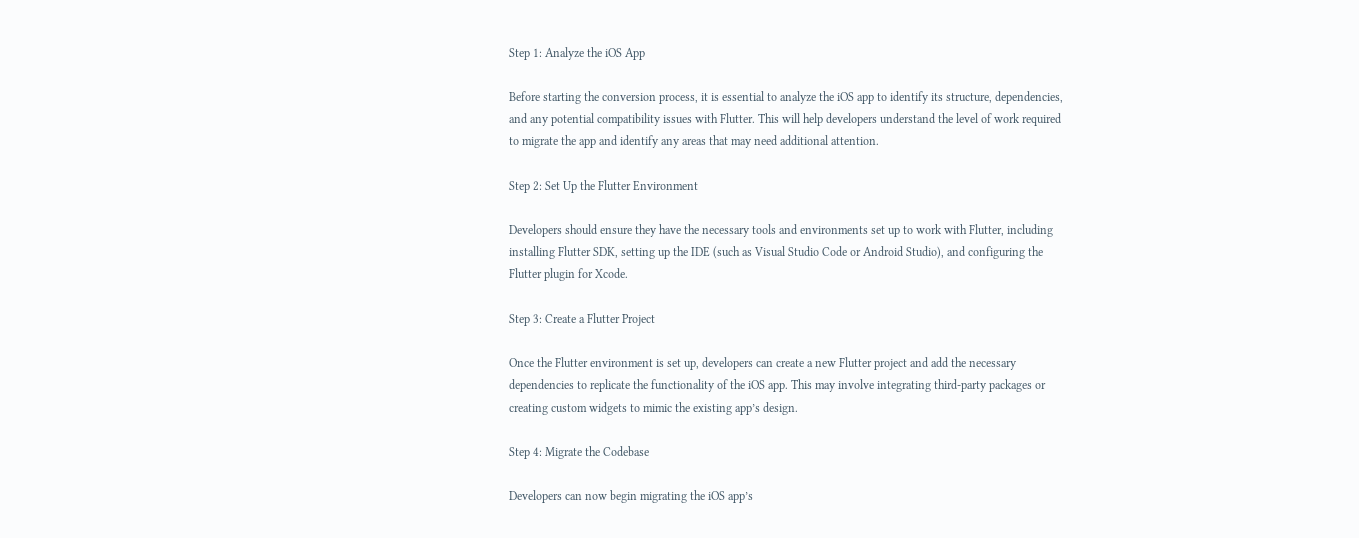Step 1: Analyze the iOS App

Before starting the conversion process, it is essential to analyze the iOS app to identify its structure, dependencies, and any potential compatibility issues with Flutter. This will help developers understand the level of work required to migrate the app and identify any areas that may need additional attention.

Step 2: Set Up the Flutter Environment

Developers should ensure they have the necessary tools and environments set up to work with Flutter, including installing Flutter SDK, setting up the IDE (such as Visual Studio Code or Android Studio), and configuring the Flutter plugin for Xcode.

Step 3: Create a Flutter Project

Once the Flutter environment is set up, developers can create a new Flutter project and add the necessary dependencies to replicate the functionality of the iOS app. This may involve integrating third-party packages or creating custom widgets to mimic the existing app’s design.

Step 4: Migrate the Codebase

Developers can now begin migrating the iOS app’s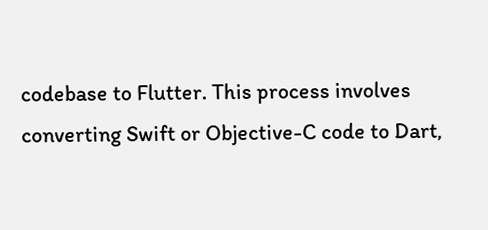codebase to Flutter. This process involves converting Swift or Objective-C code to Dart,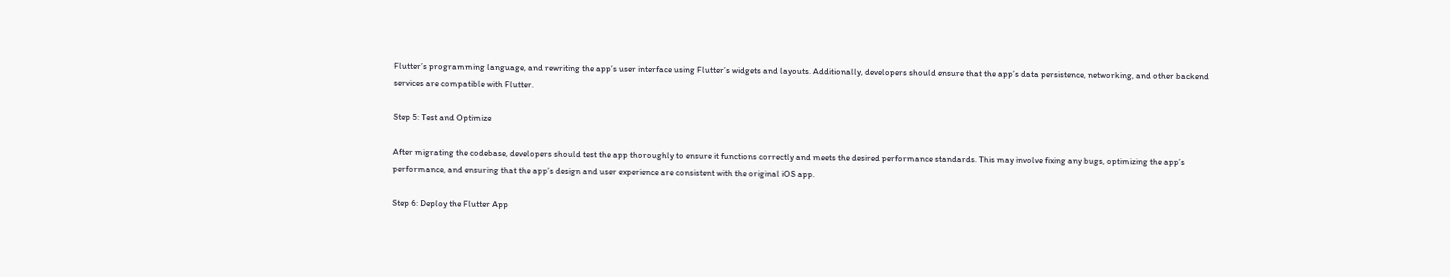Flutter’s programming language, and rewriting the app’s user interface using Flutter’s widgets and layouts. Additionally, developers should ensure that the app’s data persistence, networking, and other backend services are compatible with Flutter.

Step 5: Test and Optimize

After migrating the codebase, developers should test the app thoroughly to ensure it functions correctly and meets the desired performance standards. This may involve fixing any bugs, optimizing the app’s performance, and ensuring that the app’s design and user experience are consistent with the original iOS app.

Step 6: Deploy the Flutter App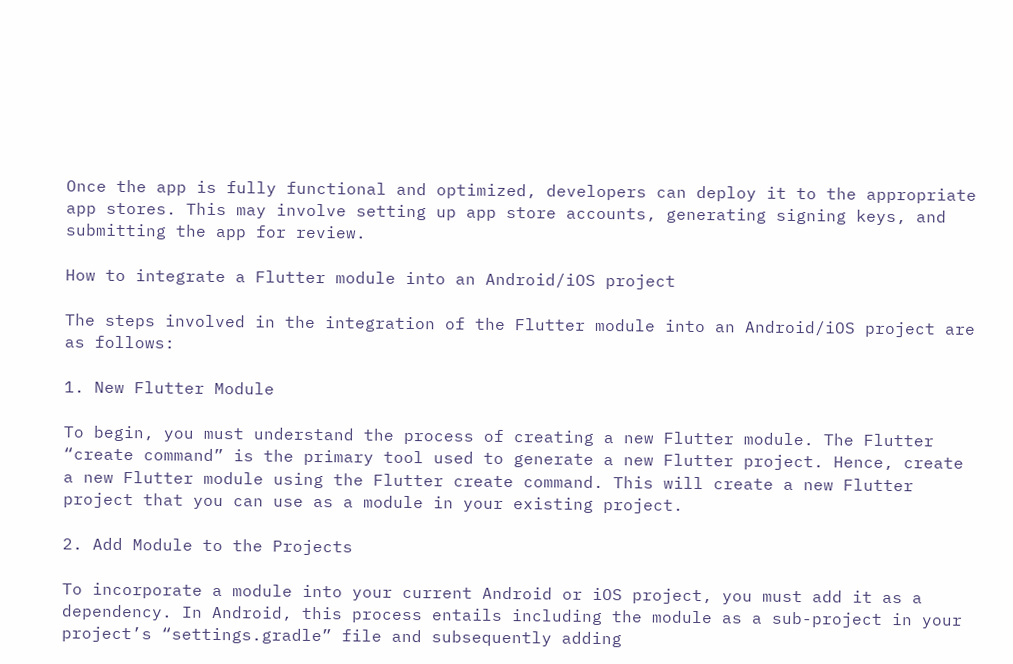Once the app is fully functional and optimized, developers can deploy it to the appropriate app stores. This may involve setting up app store accounts, generating signing keys, and submitting the app for review.

How to integrate a Flutter module into an Android/iOS project

The steps involved in the integration of the Flutter module into an Android/iOS project are as follows:

1. New Flutter Module

To begin, you must understand the process of creating a new Flutter module. The Flutter “create command” is the primary tool used to generate a new Flutter project. Hence, create a new Flutter module using the Flutter create command. This will create a new Flutter project that you can use as a module in your existing project.

2. Add Module to the Projects

To incorporate a module into your current Android or iOS project, you must add it as a dependency. In Android, this process entails including the module as a sub-project in your project’s “settings.gradle” file and subsequently adding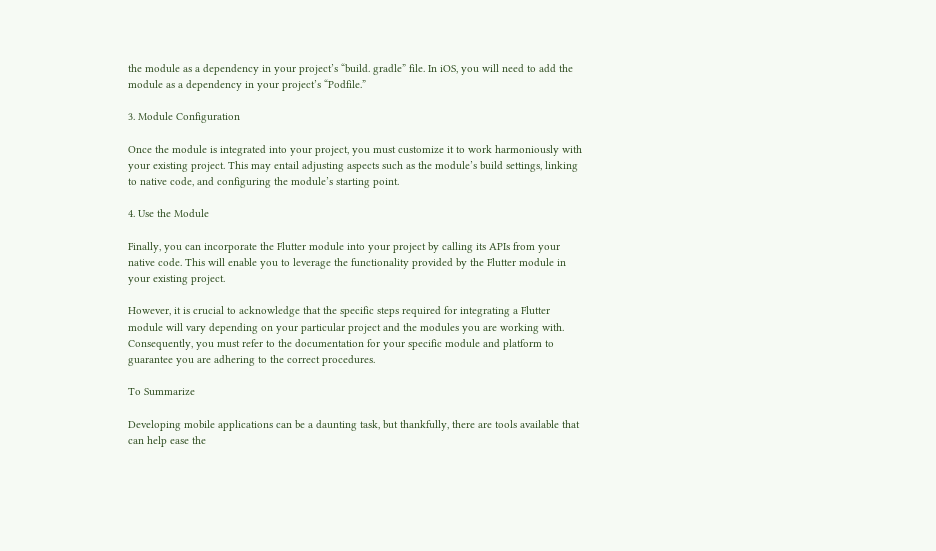the module as a dependency in your project’s “build. gradle” file. In iOS, you will need to add the module as a dependency in your project’s “Podfile.”

3. Module Configuration

Once the module is integrated into your project, you must customize it to work harmoniously with your existing project. This may entail adjusting aspects such as the module’s build settings, linking to native code, and configuring the module’s starting point.

4. Use the Module

Finally, you can incorporate the Flutter module into your project by calling its APIs from your native code. This will enable you to leverage the functionality provided by the Flutter module in your existing project.

However, it is crucial to acknowledge that the specific steps required for integrating a Flutter module will vary depending on your particular project and the modules you are working with. Consequently, you must refer to the documentation for your specific module and platform to guarantee you are adhering to the correct procedures.

To Summarize

Developing mobile applications can be a daunting task, but thankfully, there are tools available that can help ease the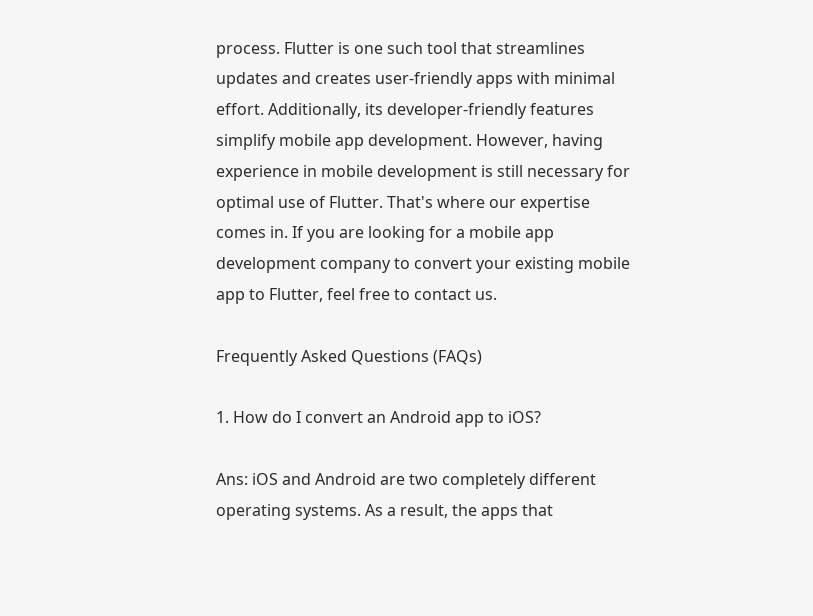process. Flutter is one such tool that streamlines updates and creates user-friendly apps with minimal effort. Additionally, its developer-friendly features simplify mobile app development. However, having experience in mobile development is still necessary for optimal use of Flutter. That's where our expertise comes in. If you are looking for a mobile app development company to convert your existing mobile app to Flutter, feel free to contact us.

Frequently Asked Questions (FAQs)

1. How do I convert an Android app to iOS?

Ans: iOS and Android are two completely different operating systems. As a result, the apps that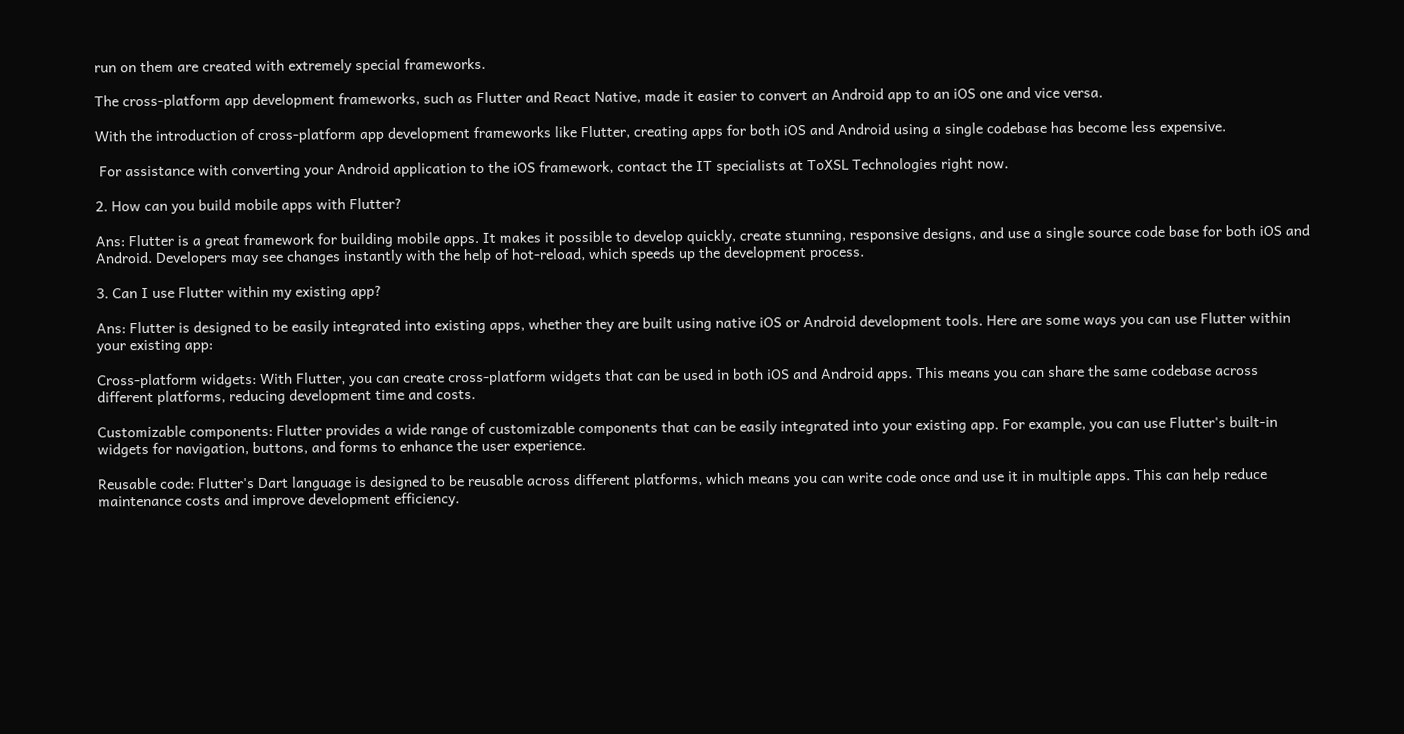run on them are created with extremely special frameworks.

The cross-platform app development frameworks, such as Flutter and React Native, made it easier to convert an Android app to an iOS one and vice versa.

With the introduction of cross-platform app development frameworks like Flutter, creating apps for both iOS and Android using a single codebase has become less expensive.

 For assistance with converting your Android application to the iOS framework, contact the IT specialists at ToXSL Technologies right now.

2. How can you build mobile apps with Flutter?

Ans: Flutter is a great framework for building mobile apps. It makes it possible to develop quickly, create stunning, responsive designs, and use a single source code base for both iOS and Android. Developers may see changes instantly with the help of hot-reload, which speeds up the development process.

3. Can I use Flutter within my existing app?

Ans: Flutter is designed to be easily integrated into existing apps, whether they are built using native iOS or Android development tools. Here are some ways you can use Flutter within your existing app:

Cross-platform widgets: With Flutter, you can create cross-platform widgets that can be used in both iOS and Android apps. This means you can share the same codebase across different platforms, reducing development time and costs.

Customizable components: Flutter provides a wide range of customizable components that can be easily integrated into your existing app. For example, you can use Flutter's built-in widgets for navigation, buttons, and forms to enhance the user experience.

Reusable code: Flutter's Dart language is designed to be reusable across different platforms, which means you can write code once and use it in multiple apps. This can help reduce maintenance costs and improve development efficiency.